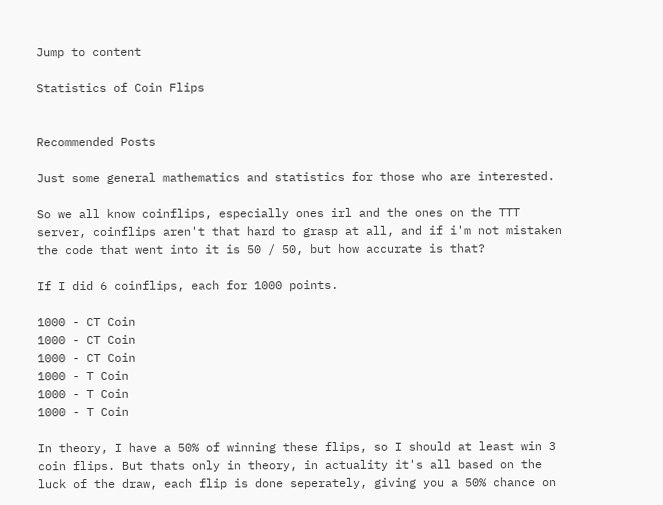Jump to content

Statistics of Coin Flips


Recommended Posts

Just some general mathematics and statistics for those who are interested.

So we all know coinflips, especially ones irl and the ones on the TTT server, coinflips aren't that hard to grasp at all, and if i'm not mistaken the code that went into it is 50 / 50, but how accurate is that?

If I did 6 coinflips, each for 1000 points.

1000 - CT Coin
1000 - CT Coin
1000 - CT Coin
1000 - T Coin
1000 - T Coin
1000 - T Coin

In theory, I have a 50% of winning these flips, so I should at least win 3 coin flips. But thats only in theory, in actuality it's all based on the luck of the draw, each flip is done seperately, giving you a 50% chance on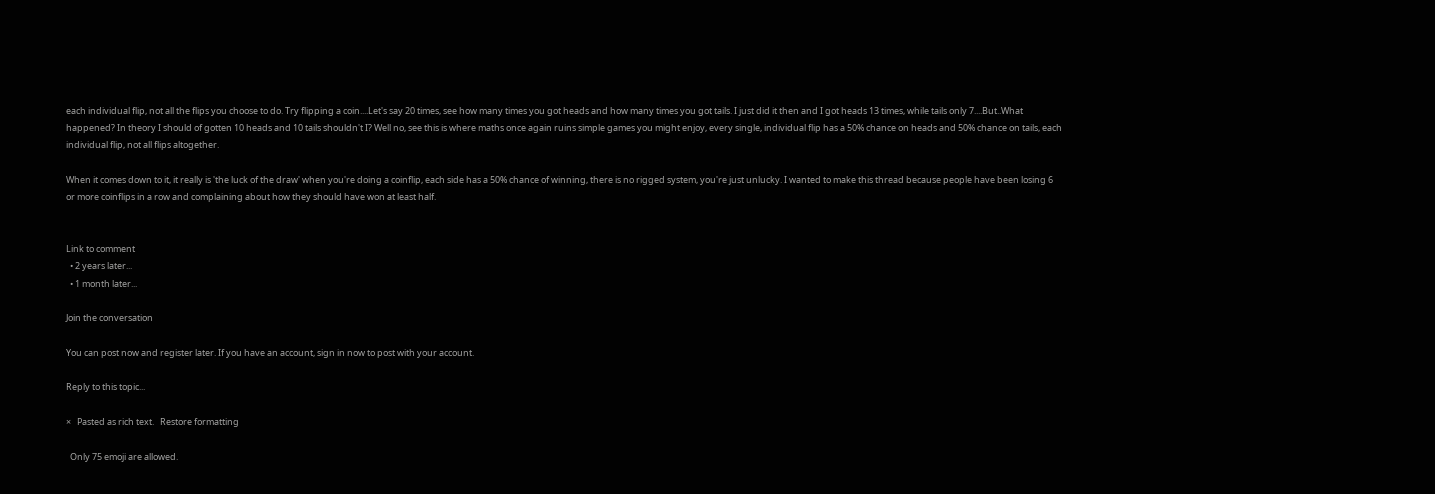each individual flip, not all the flips you choose to do. Try flipping a coin....Let's say 20 times, see how many times you got heads and how many times you got tails. I just did it then and I got heads 13 times, while tails only 7....But..What happened? In theory I should of gotten 10 heads and 10 tails shouldn't I? Well no, see this is where maths once again ruins simple games you might enjoy, every single, individual flip has a 50% chance on heads and 50% chance on tails, each individual flip, not all flips altogether.

When it comes down to it, it really is 'the luck of the draw' when you're doing a coinflip, each side has a 50% chance of winning, there is no rigged system, you're just unlucky. I wanted to make this thread because people have been losing 6 or more coinflips in a row and complaining about how they should have won at least half.


Link to comment
  • 2 years later...
  • 1 month later...

Join the conversation

You can post now and register later. If you have an account, sign in now to post with your account.

Reply to this topic...

×   Pasted as rich text.   Restore formatting

  Only 75 emoji are allowed.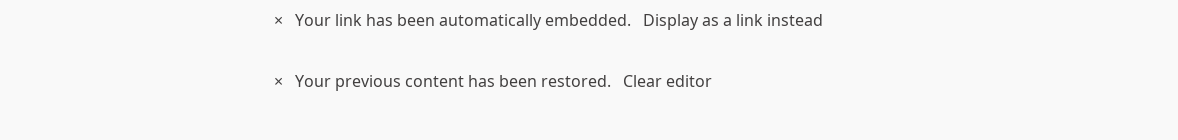×   Your link has been automatically embedded.   Display as a link instead

×   Your previous content has been restored.   Clear editor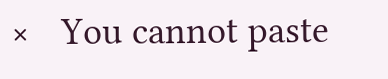×   You cannot paste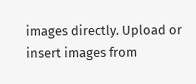images directly. Upload or insert images from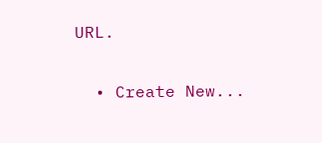URL.

  • Create New...